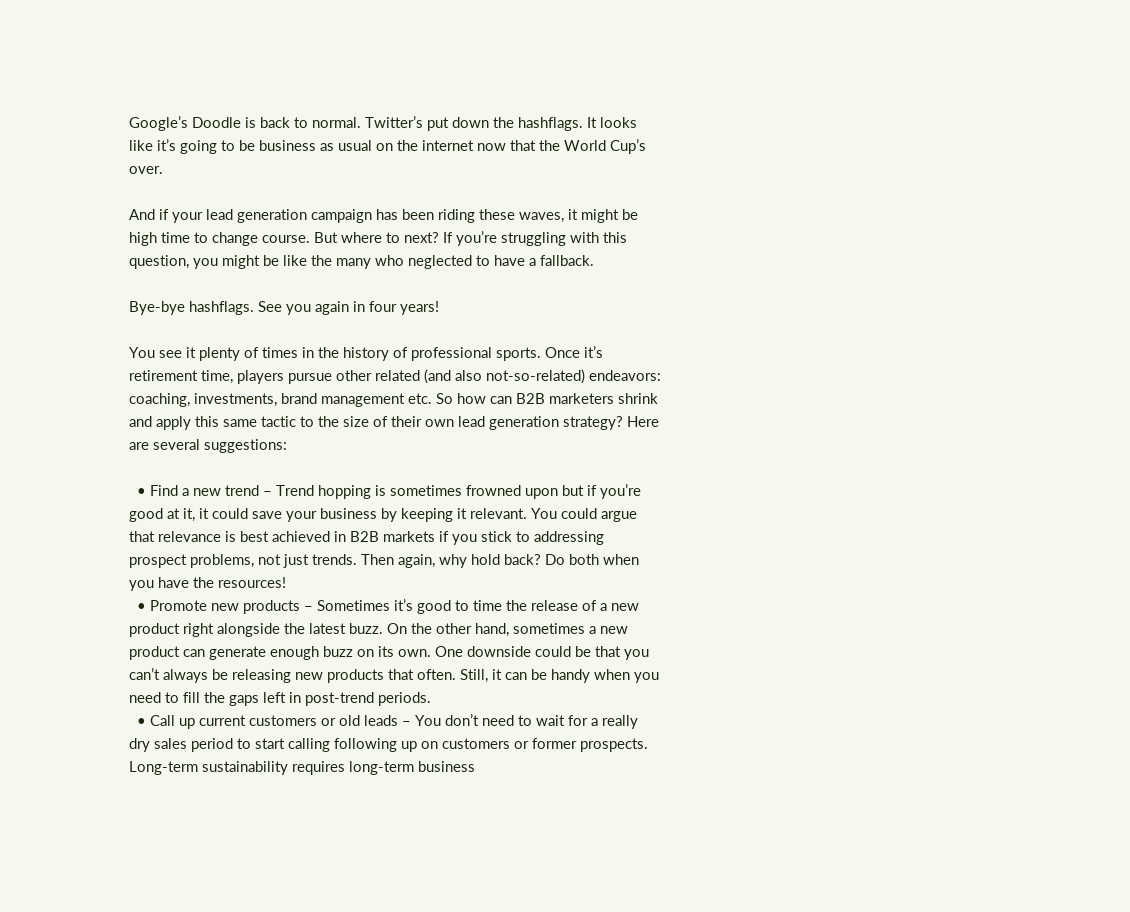Google’s Doodle is back to normal. Twitter’s put down the hashflags. It looks like it’s going to be business as usual on the internet now that the World Cup’s over.

And if your lead generation campaign has been riding these waves, it might be high time to change course. But where to next? If you’re struggling with this question, you might be like the many who neglected to have a fallback.

Bye-bye hashflags. See you again in four years!

You see it plenty of times in the history of professional sports. Once it’s retirement time, players pursue other related (and also not-so-related) endeavors: coaching, investments, brand management etc. So how can B2B marketers shrink and apply this same tactic to the size of their own lead generation strategy? Here are several suggestions:

  • Find a new trend – Trend hopping is sometimes frowned upon but if you’re good at it, it could save your business by keeping it relevant. You could argue that relevance is best achieved in B2B markets if you stick to addressing prospect problems, not just trends. Then again, why hold back? Do both when you have the resources!
  • Promote new products – Sometimes it’s good to time the release of a new product right alongside the latest buzz. On the other hand, sometimes a new product can generate enough buzz on its own. One downside could be that you can’t always be releasing new products that often. Still, it can be handy when you need to fill the gaps left in post-trend periods.
  • Call up current customers or old leads – You don’t need to wait for a really dry sales period to start calling following up on customers or former prospects. Long-term sustainability requires long-term business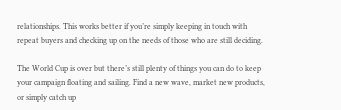relationships. This works better if you’re simply keeping in touch with repeat buyers and checking up on the needs of those who are still deciding.

The World Cup is over but there’s still plenty of things you can do to keep your campaign floating and sailing. Find a new wave, market new products, or simply catch up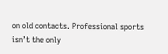on old contacts. Professional sports isn’t the only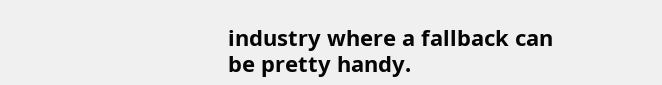industry where a fallback can be pretty handy.